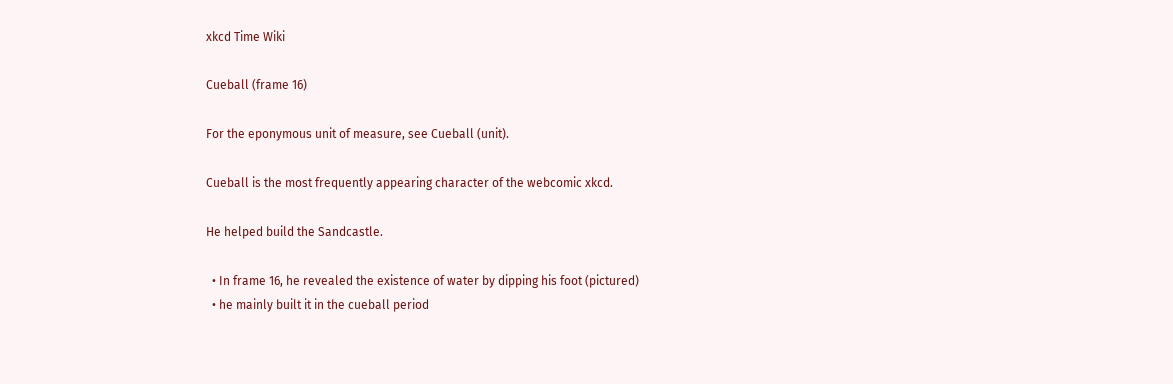xkcd Time Wiki

Cueball (frame 16)

For the eponymous unit of measure, see Cueball (unit).

Cueball is the most frequently appearing character of the webcomic xkcd.

He helped build the Sandcastle.

  • In frame 16, he revealed the existence of water by dipping his foot (pictured)
  • he mainly built it in the cueball period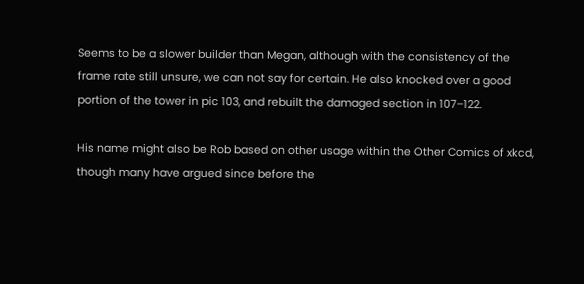Seems to be a slower builder than Megan, although with the consistency of the frame rate still unsure, we can not say for certain. He also knocked over a good portion of the tower in pic 103, and rebuilt the damaged section in 107–122.

His name might also be Rob based on other usage within the Other Comics of xkcd, though many have argued since before the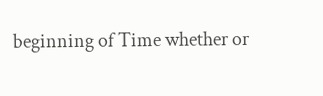beginning of Time whether or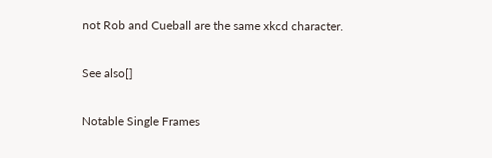not Rob and Cueball are the same xkcd character.

See also[]

Notable Single Frames